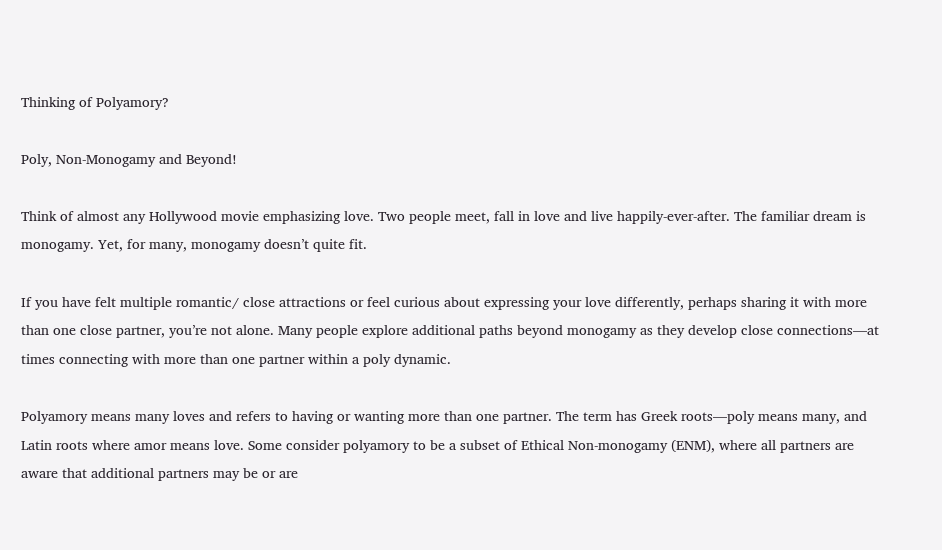Thinking of Polyamory?

Poly, Non-Monogamy and Beyond!

Think of almost any Hollywood movie emphasizing love. Two people meet, fall in love and live happily-ever-after. The familiar dream is monogamy. Yet, for many, monogamy doesn’t quite fit.

If you have felt multiple romantic/ close attractions or feel curious about expressing your love differently, perhaps sharing it with more than one close partner, you’re not alone. Many people explore additional paths beyond monogamy as they develop close connections—at times connecting with more than one partner within a poly dynamic.

Polyamory means many loves and refers to having or wanting more than one partner. The term has Greek roots—poly means many, and Latin roots where amor means love. Some consider polyamory to be a subset of Ethical Non-monogamy (ENM), where all partners are aware that additional partners may be or are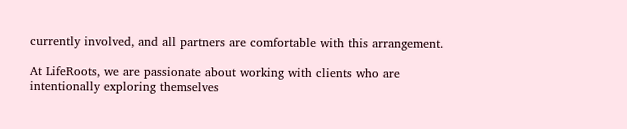currently involved, and all partners are comfortable with this arrangement.

At LifeRoots, we are passionate about working with clients who are intentionally exploring themselves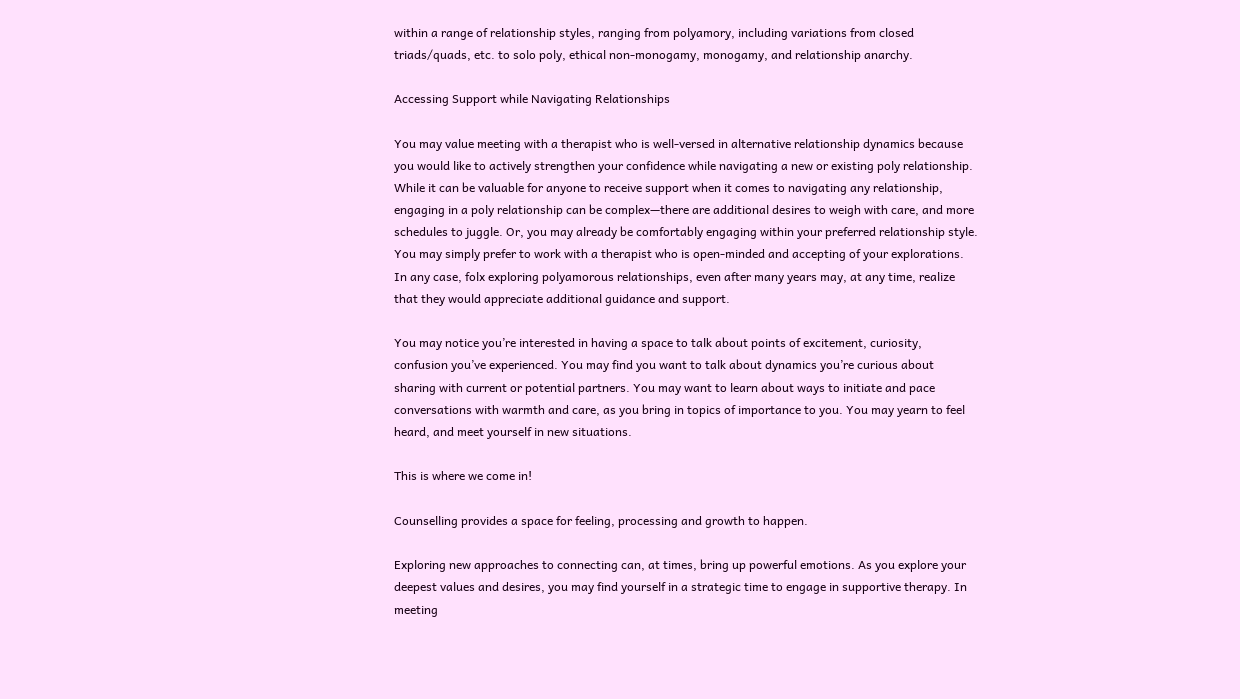within a range of relationship styles, ranging from polyamory, including variations from closed triads/quads, etc. to solo poly, ethical non-monogamy, monogamy, and relationship anarchy.

Accessing Support while Navigating Relationships

You may value meeting with a therapist who is well-versed in alternative relationship dynamics because you would like to actively strengthen your confidence while navigating a new or existing poly relationship. While it can be valuable for anyone to receive support when it comes to navigating any relationship, engaging in a poly relationship can be complex—there are additional desires to weigh with care, and more schedules to juggle. Or, you may already be comfortably engaging within your preferred relationship style. You may simply prefer to work with a therapist who is open-minded and accepting of your explorations. In any case, folx exploring polyamorous relationships, even after many years may, at any time, realize that they would appreciate additional guidance and support.

You may notice you’re interested in having a space to talk about points of excitement, curiosity, confusion you’ve experienced. You may find you want to talk about dynamics you’re curious about sharing with current or potential partners. You may want to learn about ways to initiate and pace conversations with warmth and care, as you bring in topics of importance to you. You may yearn to feel heard, and meet yourself in new situations.

This is where we come in!

Counselling provides a space for feeling, processing and growth to happen.

Exploring new approaches to connecting can, at times, bring up powerful emotions. As you explore your deepest values and desires, you may find yourself in a strategic time to engage in supportive therapy. In meeting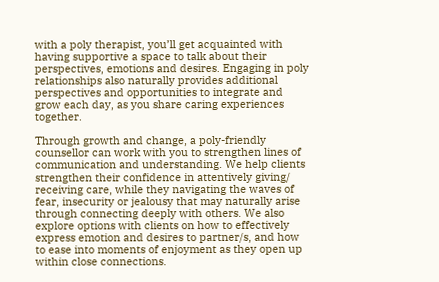with a poly therapist, you’ll get acquainted with having supportive a space to talk about their perspectives, emotions and desires. Engaging in poly relationships also naturally provides additional perspectives and opportunities to integrate and grow each day, as you share caring experiences together.

Through growth and change, a poly-friendly counsellor can work with you to strengthen lines of communication and understanding. We help clients strengthen their confidence in attentively giving/ receiving care, while they navigating the waves of fear, insecurity or jealousy that may naturally arise through connecting deeply with others. We also explore options with clients on how to effectively express emotion and desires to partner/s, and how to ease into moments of enjoyment as they open up within close connections.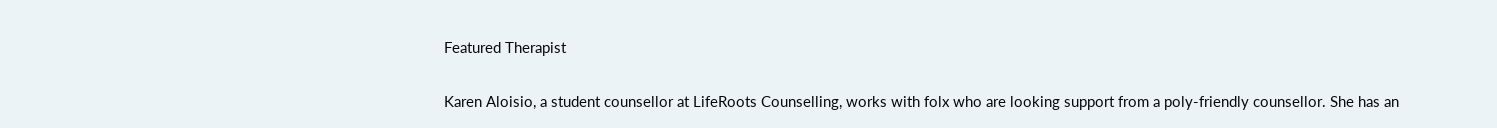Featured Therapist

Karen Aloisio, a student counsellor at LifeRoots Counselling, works with folx who are looking support from a poly-friendly counsellor. She has an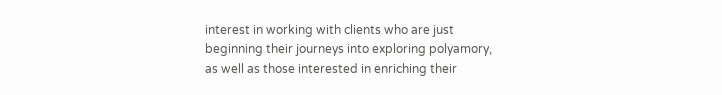interest in working with clients who are just beginning their journeys into exploring polyamory, as well as those interested in enriching their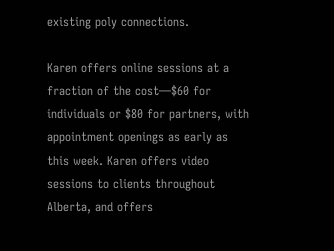existing poly connections.

Karen offers online sessions at a fraction of the cost—$60 for individuals or $80 for partners, with appointment openings as early as this week. Karen offers video sessions to clients throughout Alberta, and offers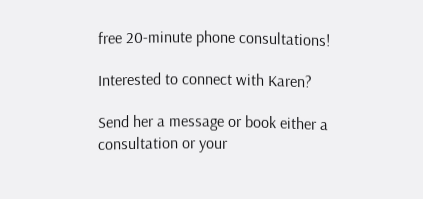free 20-minute phone consultations!

Interested to connect with Karen?

Send her a message or book either a consultation or your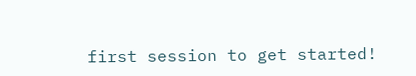first session to get started!